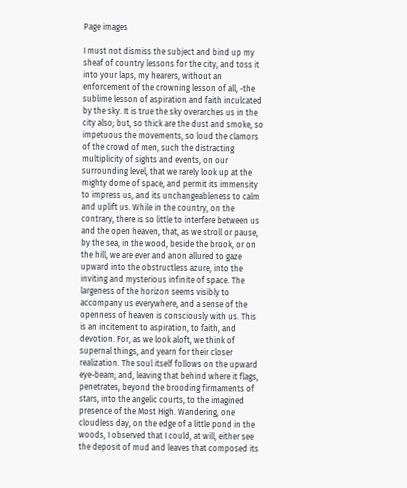Page images

I must not dismiss the subject and bind up my sheaf of country lessons for the city, and toss it into your laps, my hearers, without an enforcement of the crowning lesson of all, -the sublime lesson of aspiration and faith inculcated by the sky. It is true the sky overarches us in the city also; but, so thick are the dust and smoke, so impetuous the movements, so loud the clamors of the crowd of men, such the distracting multiplicity of sights and events, on our surrounding level, that we rarely look up at the mighty dome of space, and permit its immensity to impress us, and its unchangeableness to calm and uplift us. While in the country, on the contrary, there is so little to interfere between us and the open heaven, that, as we stroll or pause, by the sea, in the wood, beside the brook, or on the hill, we are ever and anon allured to gaze upward into the obstructless azure, into the inviting and mysterious infinite of space. The largeness of the horizon seems visibly to accompany us everywhere, and a sense of the openness of heaven is consciously with us. This is an incitement to aspiration, to faith, and devotion. For, as we look aloft, we think of supernal things, and yearn for their closer realization. The soul itself follows on the upward eye-beam; and, leaving that behind where it flags, penetrates, beyond the brooding firmaments of stars, into the angelic courts, to the imagined presence of the Most High. Wandering, one cloudless day, on the edge of a little pond in the woods, I observed that I could, at will, either see the deposit of mud and leaves that composed its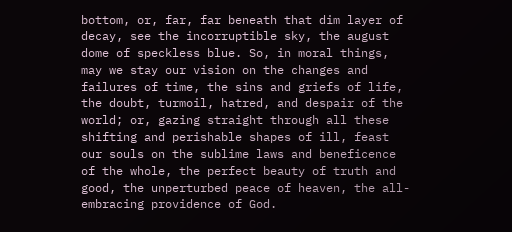bottom, or, far, far beneath that dim layer of decay, see the incorruptible sky, the august dome of speckless blue. So, in moral things, may we stay our vision on the changes and failures of time, the sins and griefs of life, the doubt, turmoil, hatred, and despair of the world; or, gazing straight through all these shifting and perishable shapes of ill, feast our souls on the sublime laws and beneficence of the whole, the perfect beauty of truth and good, the unperturbed peace of heaven, the all-embracing providence of God.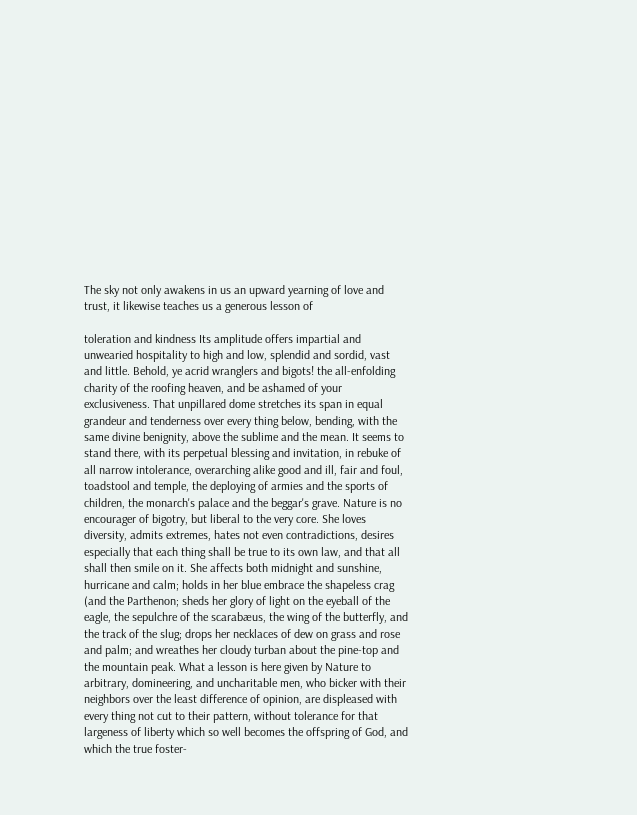The sky not only awakens in us an upward yearning of love and trust, it likewise teaches us a generous lesson of

toleration and kindness Its amplitude offers impartial and unwearied hospitality to high and low, splendid and sordid, vast and little. Behold, ye acrid wranglers and bigots! the all-enfolding charity of the roofing heaven, and be ashamed of your exclusiveness. That unpillared dome stretches its span in equal grandeur and tenderness over every thing below, bending, with the same divine benignity, above the sublime and the mean. It seems to stand there, with its perpetual blessing and invitation, in rebuke of all narrow intolerance, overarching alike good and ill, fair and foul, toadstool and temple, the deploying of armies and the sports of children, the monarch's palace and the beggar's grave. Nature is no encourager of bigotry, but liberal to the very core. She loves diversity, admits extremes, hates not even contradictions, desires especially that each thing shall be true to its own law, and that all shall then smile on it. She affects both midnight and sunshine, hurricane and calm; holds in her blue embrace the shapeless crag (and the Parthenon; sheds her glory of light on the eyeball of the eagle, the sepulchre of the scarabæus, the wing of the butterfly, and the track of the slug; drops her necklaces of dew on grass and rose and palm; and wreathes her cloudy turban about the pine-top and the mountain peak. What a lesson is here given by Nature to arbitrary, domineering, and uncharitable men, who bicker with their neighbors over the least difference of opinion, are displeased with every thing not cut to their pattern, without tolerance for that largeness of liberty which so well becomes the offspring of God, and which the true foster-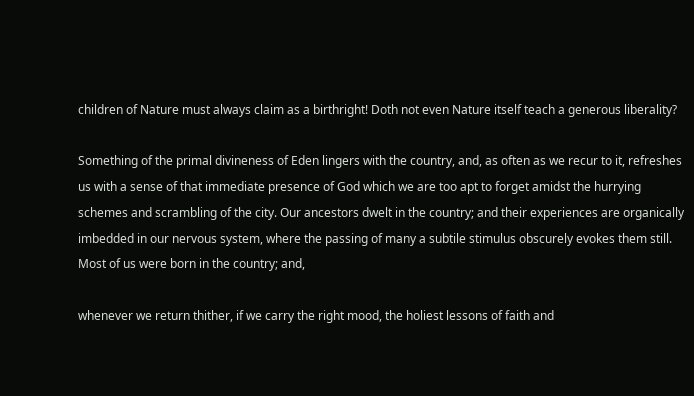children of Nature must always claim as a birthright! Doth not even Nature itself teach a generous liberality?

Something of the primal divineness of Eden lingers with the country, and, as often as we recur to it, refreshes us with a sense of that immediate presence of God which we are too apt to forget amidst the hurrying schemes and scrambling of the city. Our ancestors dwelt in the country; and their experiences are organically imbedded in our nervous system, where the passing of many a subtile stimulus obscurely evokes them still. Most of us were born in the country; and,

whenever we return thither, if we carry the right mood, the holiest lessons of faith and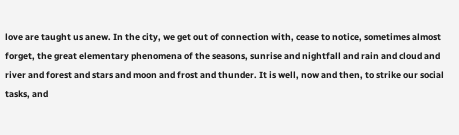love are taught us anew. In the city, we get out of connection with, cease to notice, sometimes almost forget, the great elementary phenomena of the seasons, sunrise and nightfall and rain and cloud and river and forest and stars and moon and frost and thunder. It is well, now and then, to strike our social tasks, and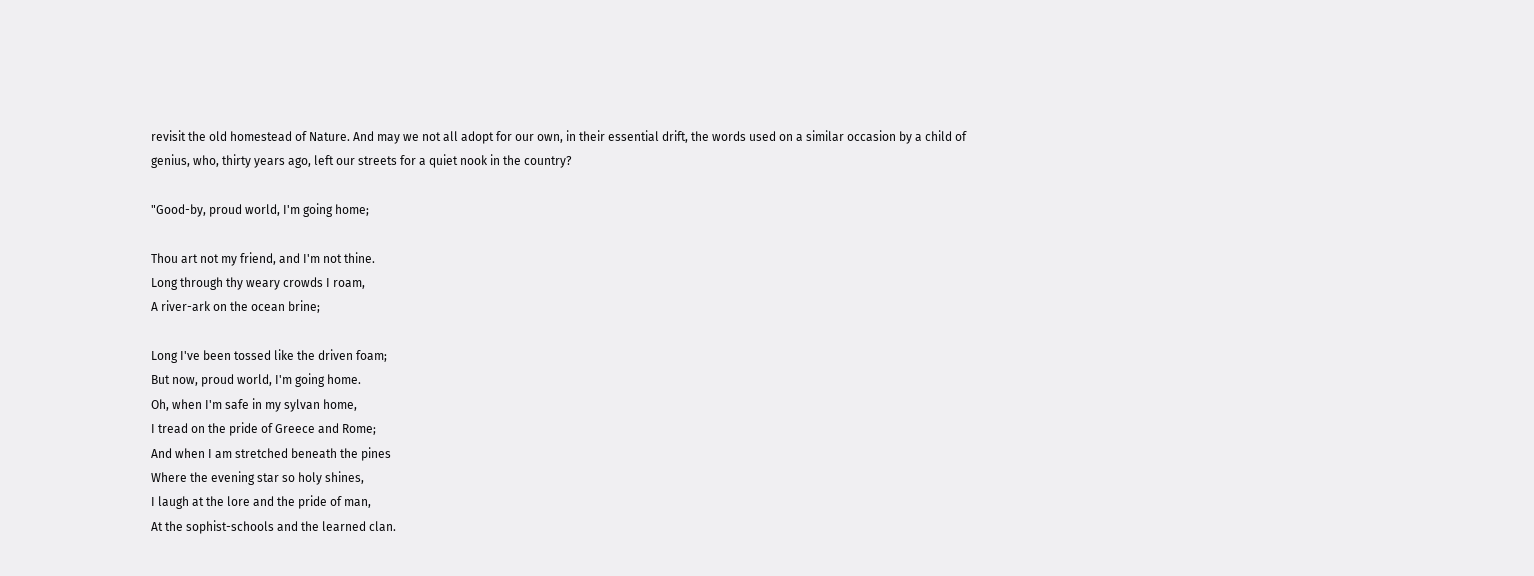revisit the old homestead of Nature. And may we not all adopt for our own, in their essential drift, the words used on a similar occasion by a child of genius, who, thirty years ago, left our streets for a quiet nook in the country?

"Good-by, proud world, I'm going home;

Thou art not my friend, and I'm not thine.
Long through thy weary crowds I roam,
A river-ark on the ocean brine;

Long I've been tossed like the driven foam;
But now, proud world, I'm going home.
Oh, when I'm safe in my sylvan home,
I tread on the pride of Greece and Rome;
And when I am stretched beneath the pines
Where the evening star so holy shines,
I laugh at the lore and the pride of man,
At the sophist-schools and the learned clan.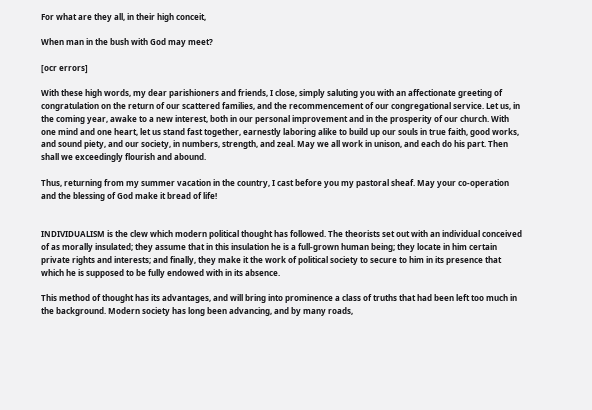For what are they all, in their high conceit,

When man in the bush with God may meet?

[ocr errors]

With these high words, my dear parishioners and friends, I close, simply saluting you with an affectionate greeting of congratulation on the return of our scattered families, and the recommencement of our congregational service. Let us, in the coming year, awake to a new interest, both in our personal improvement and in the prosperity of our church. With one mind and one heart, let us stand fast together, earnestly laboring alike to build up our souls in true faith, good works, and sound piety, and our society, in numbers, strength, and zeal. May we all work in unison, and each do his part. Then shall we exceedingly flourish and abound.

Thus, returning from my summer vacation in the country, I cast before you my pastoral sheaf. May your co-operation and the blessing of God make it bread of life!


INDIVIDUALISM is the clew which modern political thought has followed. The theorists set out with an individual conceived of as morally insulated; they assume that in this insulation he is a full-grown human being; they locate in him certain private rights and interests; and finally, they make it the work of political society to secure to him in its presence that which he is supposed to be fully endowed with in its absence.

This method of thought has its advantages, and will bring into prominence a class of truths that had been left too much in the background. Modern society has long been advancing, and by many roads,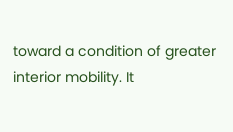toward a condition of greater interior mobility. It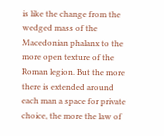is like the change from the wedged mass of the Macedonian phalanx to the more open texture of the Roman legion. But the more there is extended around each man a space for private choice, the more the law of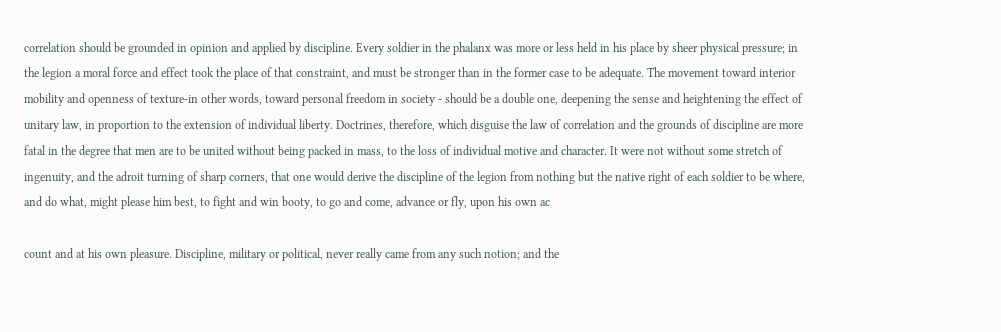correlation should be grounded in opinion and applied by discipline. Every soldier in the phalanx was more or less held in his place by sheer physical pressure; in the legion a moral force and effect took the place of that constraint, and must be stronger than in the former case to be adequate. The movement toward interior mobility and openness of texture-in other words, toward personal freedom in society - should be a double one, deepening the sense and heightening the effect of unitary law, in proportion to the extension of individual liberty. Doctrines, therefore, which disguise the law of correlation and the grounds of discipline are more fatal in the degree that men are to be united without being packed in mass, to the loss of individual motive and character. It were not without some stretch of ingenuity, and the adroit turning of sharp corners, that one would derive the discipline of the legion from nothing but the native right of each soldier to be where, and do what, might please him best, to fight and win booty, to go and come, advance or fly, upon his own ac

count and at his own pleasure. Discipline, military or political, never really came from any such notion; and the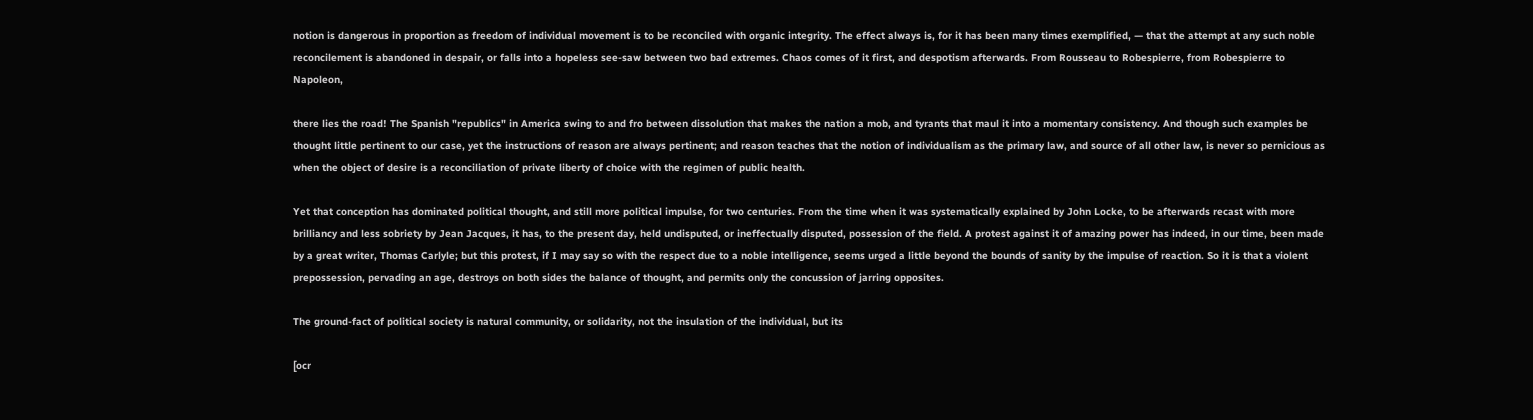notion is dangerous in proportion as freedom of individual movement is to be reconciled with organic integrity. The effect always is, for it has been many times exemplified, — that the attempt at any such noble reconcilement is abandoned in despair, or falls into a hopeless see-saw between two bad extremes. Chaos comes of it first, and despotism afterwards. From Rousseau to Robespierre, from Robespierre to Napoleon,

there lies the road! The Spanish "republics" in America swing to and fro between dissolution that makes the nation a mob, and tyrants that maul it into a momentary consistency. And though such examples be thought little pertinent to our case, yet the instructions of reason are always pertinent; and reason teaches that the notion of individualism as the primary law, and source of all other law, is never so pernicious as when the object of desire is a reconciliation of private liberty of choice with the regimen of public health.

Yet that conception has dominated political thought, and still more political impulse, for two centuries. From the time when it was systematically explained by John Locke, to be afterwards recast with more brilliancy and less sobriety by Jean Jacques, it has, to the present day, held undisputed, or ineffectually disputed, possession of the field. A protest against it of amazing power has indeed, in our time, been made by a great writer, Thomas Carlyle; but this protest, if I may say so with the respect due to a noble intelligence, seems urged a little beyond the bounds of sanity by the impulse of reaction. So it is that a violent prepossession, pervading an age, destroys on both sides the balance of thought, and permits only the concussion of jarring opposites.

The ground-fact of political society is natural community, or solidarity, not the insulation of the individual, but its

[ocr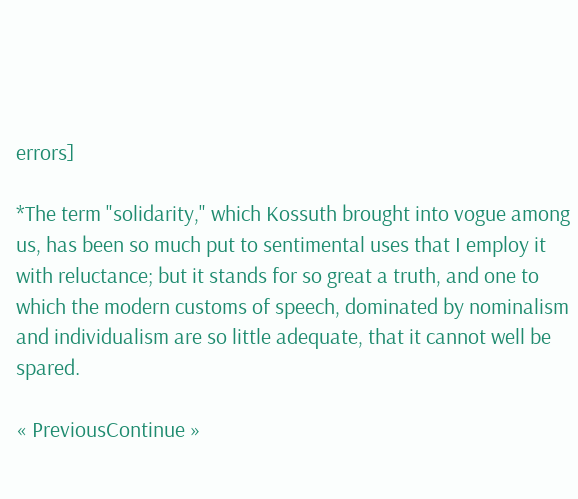errors]

*The term "solidarity," which Kossuth brought into vogue among us, has been so much put to sentimental uses that I employ it with reluctance; but it stands for so great a truth, and one to which the modern customs of speech, dominated by nominalism and individualism are so little adequate, that it cannot well be spared.

« PreviousContinue »